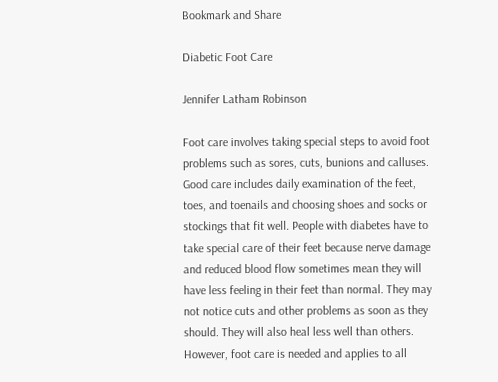Bookmark and Share

Diabetic Foot Care

Jennifer Latham Robinson

Foot care involves taking special steps to avoid foot problems such as sores, cuts, bunions and calluses. Good care includes daily examination of the feet, toes, and toenails and choosing shoes and socks or stockings that fit well. People with diabetes have to take special care of their feet because nerve damage and reduced blood flow sometimes mean they will have less feeling in their feet than normal. They may not notice cuts and other problems as soon as they should. They will also heal less well than others. However, foot care is needed and applies to all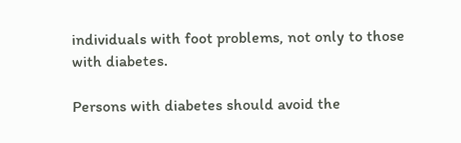individuals with foot problems, not only to those with diabetes.

Persons with diabetes should avoid the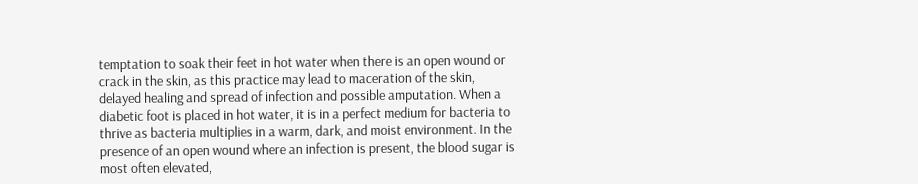temptation to soak their feet in hot water when there is an open wound or crack in the skin, as this practice may lead to maceration of the skin, delayed healing and spread of infection and possible amputation. When a diabetic foot is placed in hot water, it is in a perfect medium for bacteria to thrive as bacteria multiplies in a warm, dark, and moist environment. In the presence of an open wound where an infection is present, the blood sugar is most often elevated,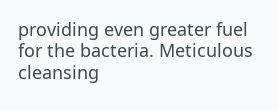providing even greater fuel for the bacteria. Meticulous cleansing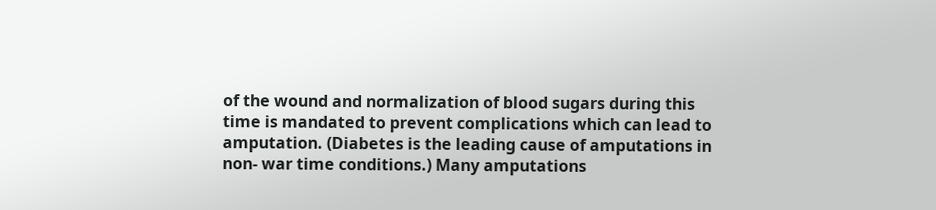of the wound and normalization of blood sugars during this time is mandated to prevent complications which can lead to amputation. (Diabetes is the leading cause of amputations in non- war time conditions.) Many amputations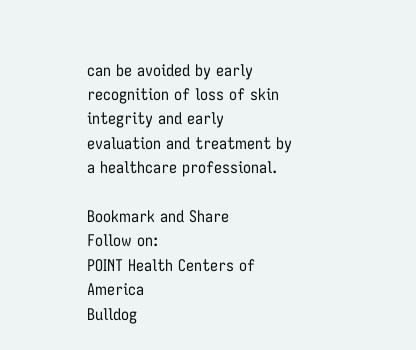can be avoided by early recognition of loss of skin integrity and early evaluation and treatment by a healthcare professional.

Bookmark and Share
Follow on:
POINT Health Centers of America
Bulldog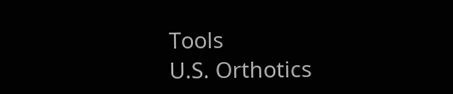Tools
U.S. Orthotics